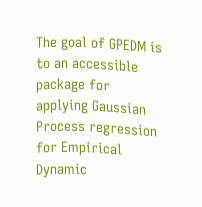The goal of GPEDM is to an accessible package for applying Gaussian Process regression for Empirical Dynamic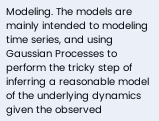Modeling. The models are mainly intended to modeling time series, and using Gaussian Processes to perform the tricky step of inferring a reasonable model of the underlying dynamics given the observed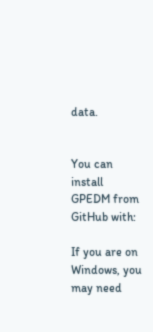data.


You can install GPEDM from GitHub with:

If you are on Windows, you may need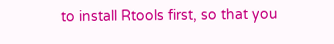to install Rtools first, so that you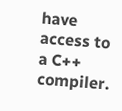have access to a C++ compiler.